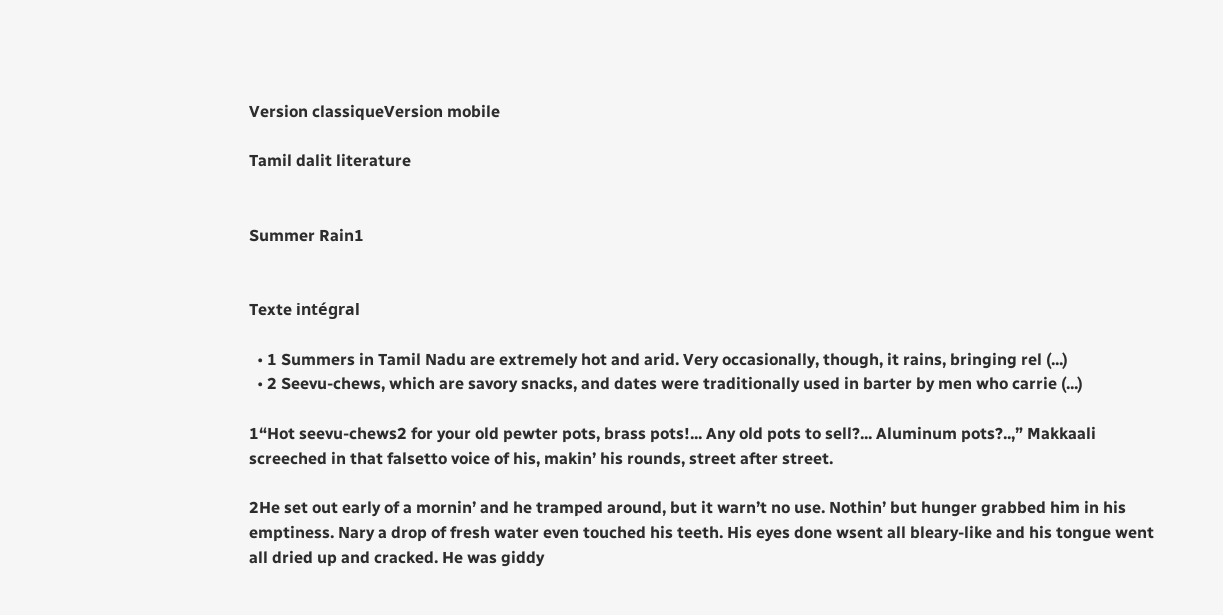Version classiqueVersion mobile

Tamil dalit literature


Summer Rain1


Texte intégral

  • 1 Summers in Tamil Nadu are extremely hot and arid. Very occasionally, though, it rains, bringing rel (...)
  • 2 Seevu-chews, which are savory snacks, and dates were traditionally used in barter by men who carrie (...)

1“Hot seevu-chews2 for your old pewter pots, brass pots!... Any old pots to sell?... Aluminum pots?..,” Makkaali screeched in that falsetto voice of his, makin’ his rounds, street after street.

2He set out early of a mornin’ and he tramped around, but it warn’t no use. Nothin’ but hunger grabbed him in his emptiness. Nary a drop of fresh water even touched his teeth. His eyes done wsent all bleary-like and his tongue went all dried up and cracked. He was giddy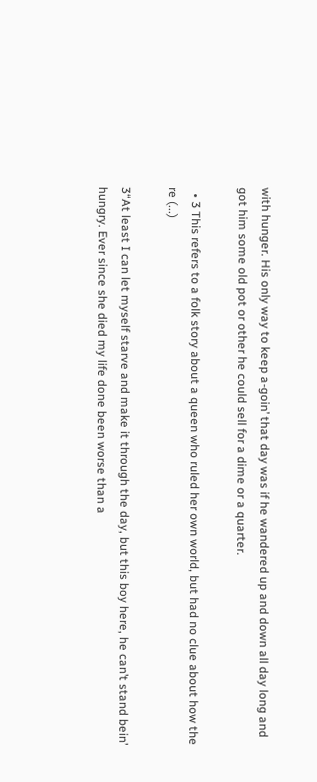with hunger. His only way to keep a-goin’ that day was if he wandered up and down all day long and got him some old pot or other he could sell for a dime or a quarter.

  • 3 This refers to a folk story about a queen who ruled her own world, but had no clue about how the re (...)

3“At least I can let myself starve and make it through the day, but this boy here, he can’t stand bein’ hungry. Ever since she died my life done been worse than a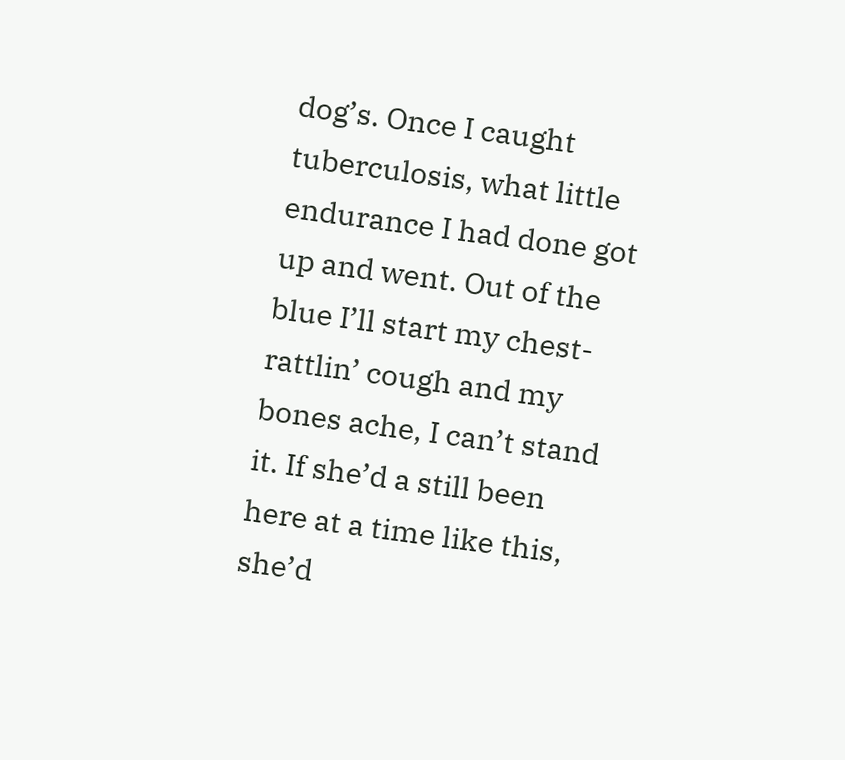dog’s. Once I caught tuberculosis, what little endurance I had done got up and went. Out of the blue I’ll start my chest-rattlin’ cough and my bones ache, I can’t stand it. If she’d a still been here at a time like this, she’d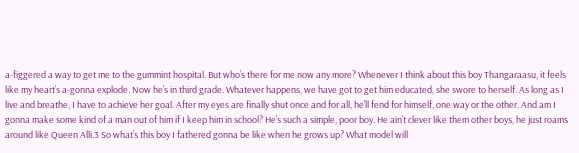a-figgered a way to get me to the gummint hospital. But who’s there for me now any more? Whenever I think about this boy Thangaraasu, it feels like my heart’s a-gonna explode. Now he’s in third grade. Whatever happens, we have got to get him educated, she swore to herself. As long as I live and breathe, I have to achieve her goal. After my eyes are finally shut once and for all, he’ll fend for himself, one way or the other. And am I gonna make some kind of a man out of him if I keep him in school? He’s such a simple, poor boy. He ain’t clever like them other boys, he just roams around like Queen Alli.3 So what’s this boy I fathered gonna be like when he grows up? What model will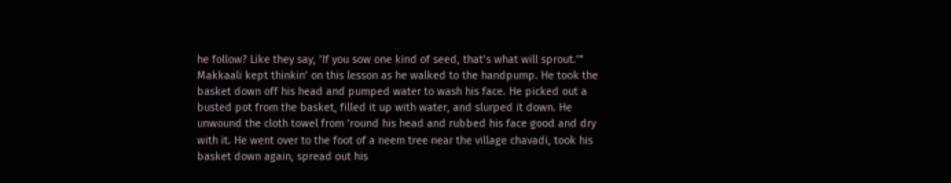he follow? Like they say, ‘If you sow one kind of seed, that’s what will sprout.’” Makkaali kept thinkin’ on this lesson as he walked to the handpump. He took the basket down off his head and pumped water to wash his face. He picked out a busted pot from the basket, filled it up with water, and slurped it down. He unwound the cloth towel from ‘round his head and rubbed his face good and dry with it. He went over to the foot of a neem tree near the village chavadi, took his basket down again, spread out his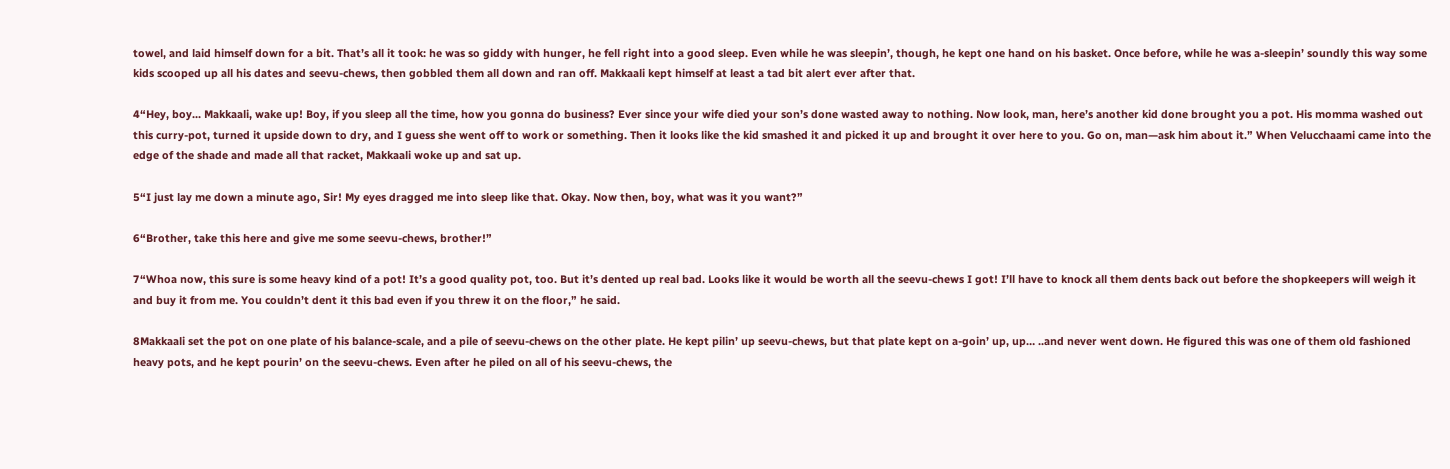towel, and laid himself down for a bit. That’s all it took: he was so giddy with hunger, he fell right into a good sleep. Even while he was sleepin’, though, he kept one hand on his basket. Once before, while he was a-sleepin’ soundly this way some kids scooped up all his dates and seevu-chews, then gobbled them all down and ran off. Makkaali kept himself at least a tad bit alert ever after that.

4“Hey, boy... Makkaali, wake up! Boy, if you sleep all the time, how you gonna do business? Ever since your wife died your son’s done wasted away to nothing. Now look, man, here’s another kid done brought you a pot. His momma washed out this curry-pot, turned it upside down to dry, and I guess she went off to work or something. Then it looks like the kid smashed it and picked it up and brought it over here to you. Go on, man—ask him about it.” When Velucchaami came into the edge of the shade and made all that racket, Makkaali woke up and sat up.

5“I just lay me down a minute ago, Sir! My eyes dragged me into sleep like that. Okay. Now then, boy, what was it you want?”

6“Brother, take this here and give me some seevu-chews, brother!”

7“Whoa now, this sure is some heavy kind of a pot! It’s a good quality pot, too. But it’s dented up real bad. Looks like it would be worth all the seevu-chews I got! I’ll have to knock all them dents back out before the shopkeepers will weigh it and buy it from me. You couldn’t dent it this bad even if you threw it on the floor,” he said.

8Makkaali set the pot on one plate of his balance-scale, and a pile of seevu-chews on the other plate. He kept pilin’ up seevu-chews, but that plate kept on a-goin’ up, up… ..and never went down. He figured this was one of them old fashioned heavy pots, and he kept pourin’ on the seevu-chews. Even after he piled on all of his seevu-chews, the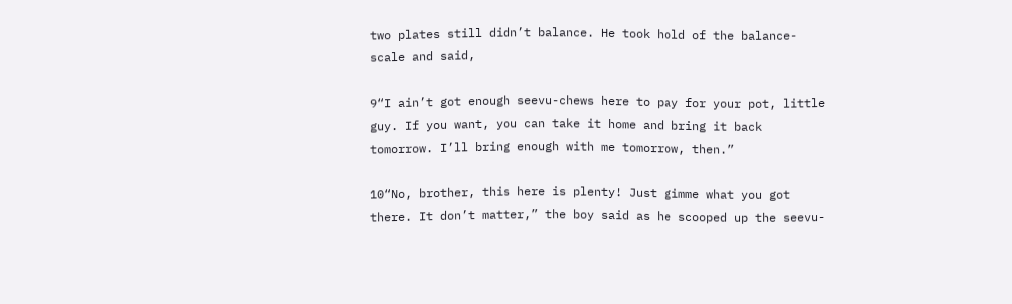two plates still didn’t balance. He took hold of the balance-scale and said,

9“I ain’t got enough seevu-chews here to pay for your pot, little guy. If you want, you can take it home and bring it back tomorrow. I’ll bring enough with me tomorrow, then.”

10“No, brother, this here is plenty! Just gimme what you got there. It don’t matter,” the boy said as he scooped up the seevu-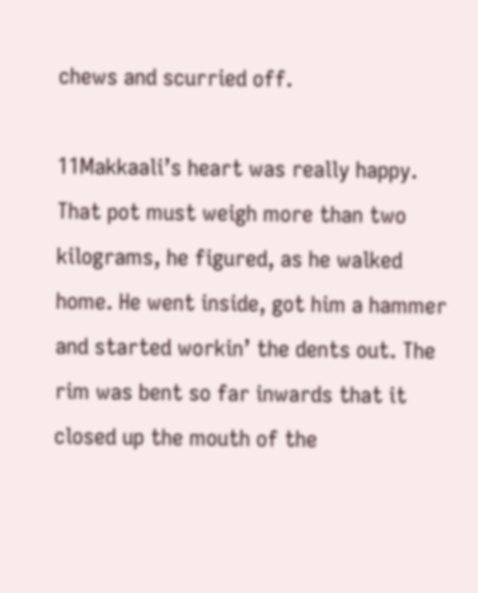chews and scurried off.

11Makkaali’s heart was really happy. That pot must weigh more than two kilograms, he figured, as he walked home. He went inside, got him a hammer and started workin’ the dents out. The rim was bent so far inwards that it closed up the mouth of the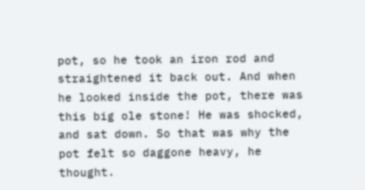pot, so he took an iron rod and straightened it back out. And when he looked inside the pot, there was this big ole stone! He was shocked, and sat down. So that was why the pot felt so daggone heavy, he thought.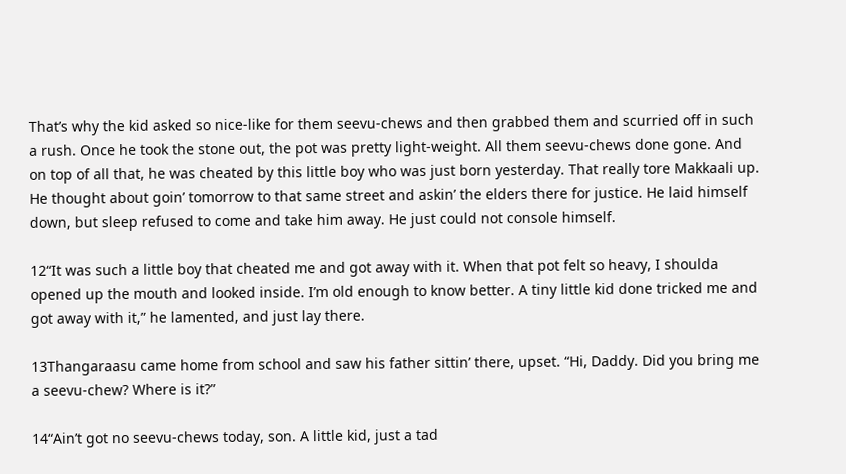That’s why the kid asked so nice-like for them seevu-chews and then grabbed them and scurried off in such a rush. Once he took the stone out, the pot was pretty light-weight. All them seevu-chews done gone. And on top of all that, he was cheated by this little boy who was just born yesterday. That really tore Makkaali up. He thought about goin’ tomorrow to that same street and askin’ the elders there for justice. He laid himself down, but sleep refused to come and take him away. He just could not console himself.

12“It was such a little boy that cheated me and got away with it. When that pot felt so heavy, I shoulda opened up the mouth and looked inside. I’m old enough to know better. A tiny little kid done tricked me and got away with it,” he lamented, and just lay there.

13Thangaraasu came home from school and saw his father sittin’ there, upset. “Hi, Daddy. Did you bring me a seevu-chew? Where is it?”

14“Ain’t got no seevu-chews today, son. A little kid, just a tad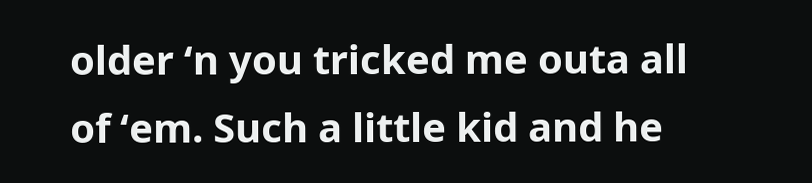older ‘n you tricked me outa all of ‘em. Such a little kid and he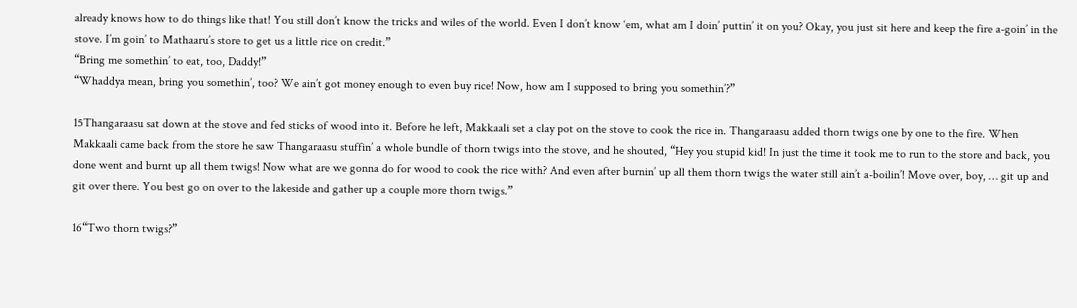already knows how to do things like that! You still don’t know the tricks and wiles of the world. Even I don’t know ‘em, what am I doin’ puttin’ it on you? Okay, you just sit here and keep the fire a-goin’ in the stove. I’m goin’ to Mathaaru’s store to get us a little rice on credit.”
“Bring me somethin’ to eat, too, Daddy!”
“Whaddya mean, bring you somethin’, too? We ain’t got money enough to even buy rice! Now, how am I supposed to bring you somethin’?”

15Thangaraasu sat down at the stove and fed sticks of wood into it. Before he left, Makkaali set a clay pot on the stove to cook the rice in. Thangaraasu added thorn twigs one by one to the fire. When Makkaali came back from the store he saw Thangaraasu stuffin’ a whole bundle of thorn twigs into the stove, and he shouted, “Hey you stupid kid! In just the time it took me to run to the store and back, you done went and burnt up all them twigs! Now what are we gonna do for wood to cook the rice with? And even after burnin’ up all them thorn twigs the water still ain’t a-boilin’! Move over, boy, … git up and git over there. You best go on over to the lakeside and gather up a couple more thorn twigs.”

16“Two thorn twigs?”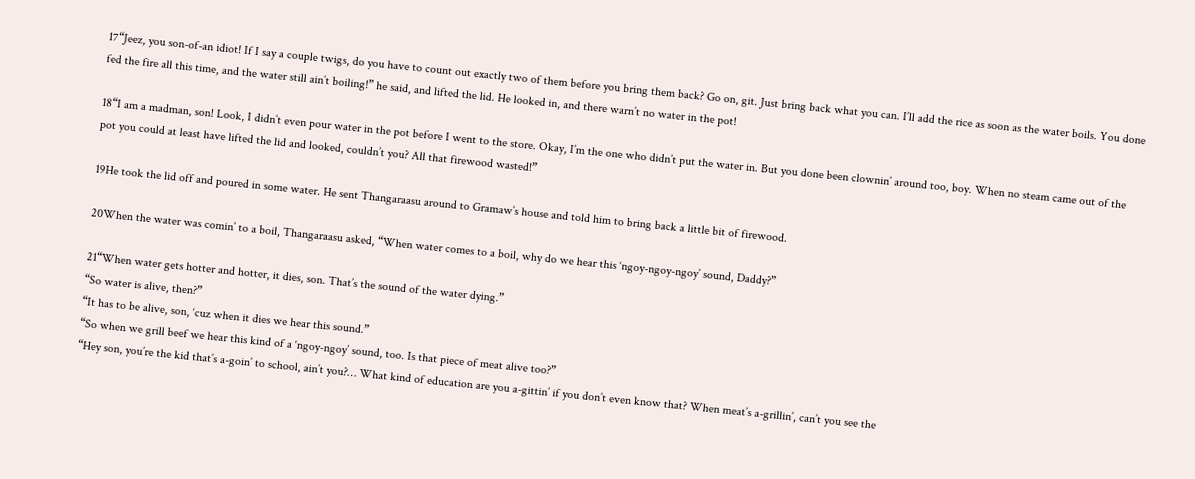17“Jeez, you son-of-an idiot! If I say a couple twigs, do you have to count out exactly two of them before you bring them back? Go on, git. Just bring back what you can. I’ll add the rice as soon as the water boils. You done fed the fire all this time, and the water still ain’t boiling!” he said, and lifted the lid. He looked in, and there warn’t no water in the pot!

18“I am a madman, son! Look, I didn’t even pour water in the pot before I went to the store. Okay, I’m the one who didn’t put the water in. But you done been clownin’ around too, boy. When no steam came out of the pot you could at least have lifted the lid and looked, couldn’t you? All that firewood wasted!”

19He took the lid off and poured in some water. He sent Thangaraasu around to Gramaw’s house and told him to bring back a little bit of firewood.

20When the water was comin’ to a boil, Thangaraasu asked, “When water comes to a boil, why do we hear this ‘ngoy-ngoy-ngoy’ sound, Daddy?”

21“When water gets hotter and hotter, it dies, son. That’s the sound of the water dying.”
“So water is alive, then?”
“It has to be alive, son, ‘cuz when it dies we hear this sound.”
“So when we grill beef we hear this kind of a ‘ngoy-ngoy’ sound, too. Is that piece of meat alive too?”
“Hey son, you’re the kid that’s a-goin’ to school, ain’t you?… What kind of education are you a-gittin’ if you don’t even know that? When meat’s a-grillin’, can’t you see the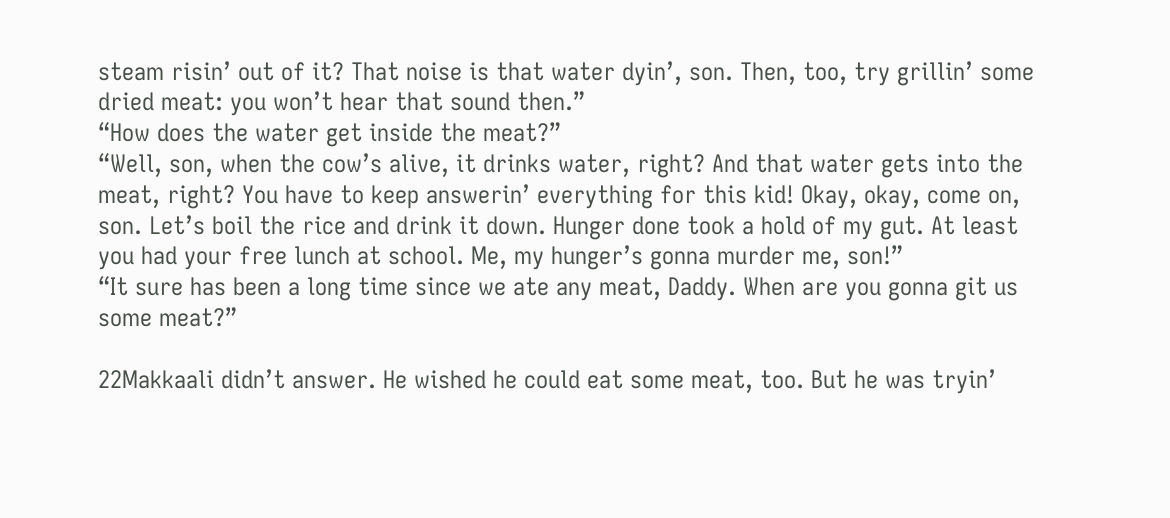steam risin’ out of it? That noise is that water dyin’, son. Then, too, try grillin’ some dried meat: you won’t hear that sound then.”
“How does the water get inside the meat?”
“Well, son, when the cow’s alive, it drinks water, right? And that water gets into the meat, right? You have to keep answerin’ everything for this kid! Okay, okay, come on, son. Let’s boil the rice and drink it down. Hunger done took a hold of my gut. At least you had your free lunch at school. Me, my hunger’s gonna murder me, son!”
“It sure has been a long time since we ate any meat, Daddy. When are you gonna git us some meat?”

22Makkaali didn’t answer. He wished he could eat some meat, too. But he was tryin’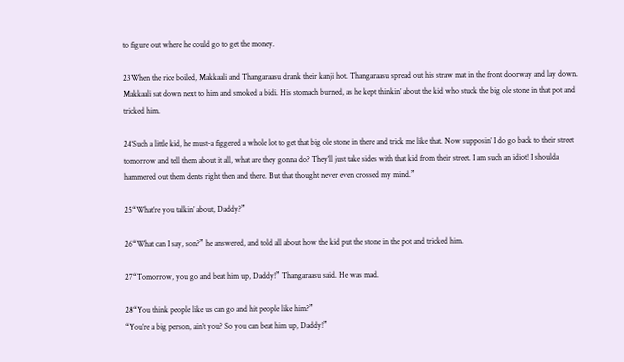to figure out where he could go to get the money.

23When the rice boiled, Makkaali and Thangaraasu drank their kanji hot. Thangaraasu spread out his straw mat in the front doorway and lay down. Makkaali sat down next to him and smoked a bidi. His stomach burned, as he kept thinkin’ about the kid who stuck the big ole stone in that pot and tricked him.

24‘Such a little kid, he must-a figgered a whole lot to get that big ole stone in there and trick me like that. Now supposin’ I do go back to their street tomorrow and tell them about it all, what are they gonna do? They’ll just take sides with that kid from their street. I am such an idiot! I shoulda hammered out them dents right then and there. But that thought never even crossed my mind.”

25“What’re you talkin’ about, Daddy?”

26“What can I say, son?” he answered, and told all about how the kid put the stone in the pot and tricked him.

27“Tomorrow, you go and beat him up, Daddy!” Thangaraasu said. He was mad.

28“You think people like us can go and hit people like him?”
“You’re a big person, ain’t you? So you can beat him up, Daddy!”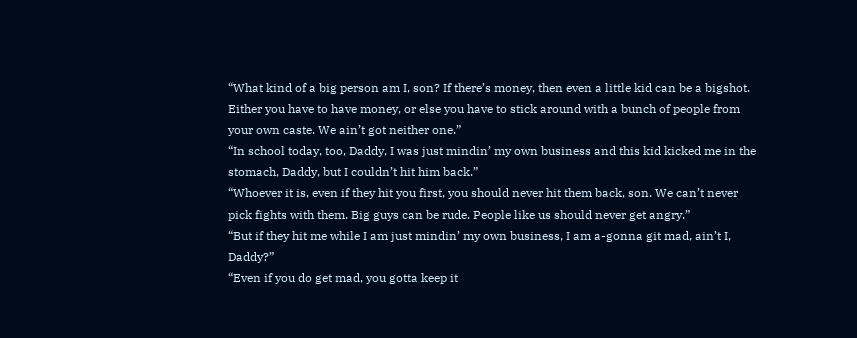“What kind of a big person am I, son? If there’s money, then even a little kid can be a bigshot. Either you have to have money, or else you have to stick around with a bunch of people from your own caste. We ain’t got neither one.”
“In school today, too, Daddy, I was just mindin’ my own business and this kid kicked me in the stomach, Daddy, but I couldn’t hit him back.”
“Whoever it is, even if they hit you first, you should never hit them back, son. We can’t never pick fights with them. Big guys can be rude. People like us should never get angry.”
“But if they hit me while I am just mindin’ my own business, I am a-gonna git mad, ain’t I, Daddy?”
“Even if you do get mad, you gotta keep it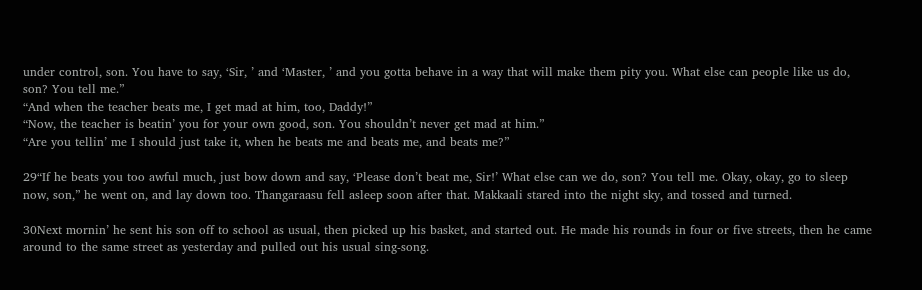under control, son. You have to say, ‘Sir, ’ and ‘Master, ’ and you gotta behave in a way that will make them pity you. What else can people like us do, son? You tell me.”
“And when the teacher beats me, I get mad at him, too, Daddy!”
“Now, the teacher is beatin’ you for your own good, son. You shouldn’t never get mad at him.”
“Are you tellin’ me I should just take it, when he beats me and beats me, and beats me?”

29“If he beats you too awful much, just bow down and say, ‘Please don’t beat me, Sir!’ What else can we do, son? You tell me. Okay, okay, go to sleep now, son,” he went on, and lay down too. Thangaraasu fell asleep soon after that. Makkaali stared into the night sky, and tossed and turned.

30Next mornin’ he sent his son off to school as usual, then picked up his basket, and started out. He made his rounds in four or five streets, then he came around to the same street as yesterday and pulled out his usual sing-song.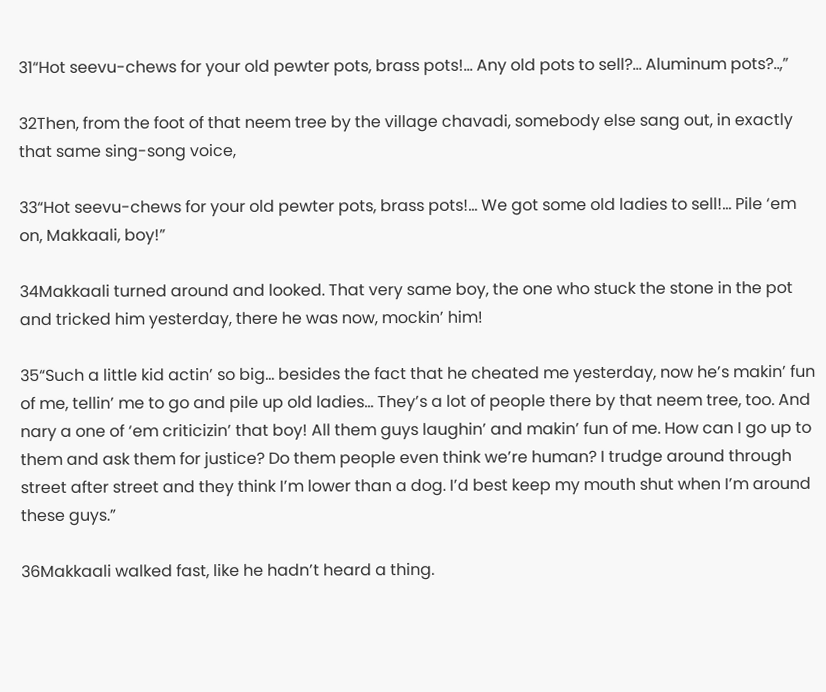31“Hot seevu-chews for your old pewter pots, brass pots!... Any old pots to sell?... Aluminum pots?..,”

32Then, from the foot of that neem tree by the village chavadi, somebody else sang out, in exactly that same sing-song voice,

33“Hot seevu-chews for your old pewter pots, brass pots!... We got some old ladies to sell!... Pile ‘em on, Makkaali, boy!”

34Makkaali turned around and looked. That very same boy, the one who stuck the stone in the pot and tricked him yesterday, there he was now, mockin’ him!

35“Such a little kid actin’ so big… besides the fact that he cheated me yesterday, now he’s makin’ fun of me, tellin’ me to go and pile up old ladies… They’s a lot of people there by that neem tree, too. And nary a one of ‘em criticizin’ that boy! All them guys laughin’ and makin’ fun of me. How can I go up to them and ask them for justice? Do them people even think we’re human? I trudge around through street after street and they think I’m lower than a dog. I’d best keep my mouth shut when I’m around these guys.”

36Makkaali walked fast, like he hadn’t heard a thing.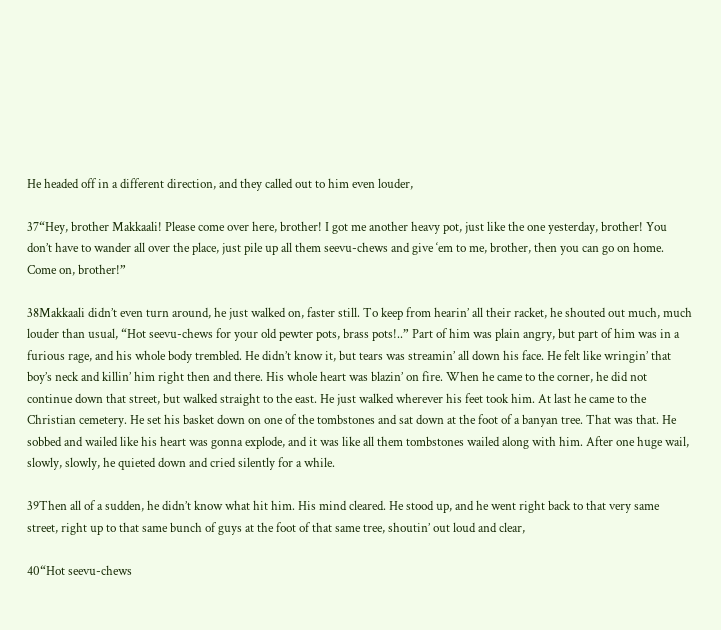He headed off in a different direction, and they called out to him even louder,

37“Hey, brother Makkaali! Please come over here, brother! I got me another heavy pot, just like the one yesterday, brother! You don’t have to wander all over the place, just pile up all them seevu-chews and give ‘em to me, brother, then you can go on home. Come on, brother!”

38Makkaali didn’t even turn around, he just walked on, faster still. To keep from hearin’ all their racket, he shouted out much, much louder than usual, “Hot seevu-chews for your old pewter pots, brass pots!..” Part of him was plain angry, but part of him was in a furious rage, and his whole body trembled. He didn’t know it, but tears was streamin’ all down his face. He felt like wringin’ that boy’s neck and killin’ him right then and there. His whole heart was blazin’ on fire. When he came to the corner, he did not continue down that street, but walked straight to the east. He just walked wherever his feet took him. At last he came to the Christian cemetery. He set his basket down on one of the tombstones and sat down at the foot of a banyan tree. That was that. He sobbed and wailed like his heart was gonna explode, and it was like all them tombstones wailed along with him. After one huge wail, slowly, slowly, he quieted down and cried silently for a while.

39Then all of a sudden, he didn’t know what hit him. His mind cleared. He stood up, and he went right back to that very same street, right up to that same bunch of guys at the foot of that same tree, shoutin’ out loud and clear,

40“Hot seevu-chews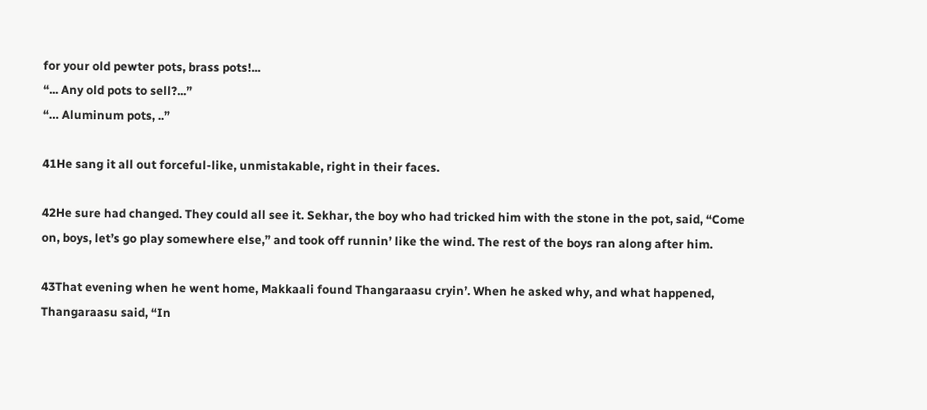for your old pewter pots, brass pots!...
“... Any old pots to sell?...”
“… Aluminum pots, ..”

41He sang it all out forceful-like, unmistakable, right in their faces.

42He sure had changed. They could all see it. Sekhar, the boy who had tricked him with the stone in the pot, said, “Come on, boys, let’s go play somewhere else,” and took off runnin’ like the wind. The rest of the boys ran along after him.

43That evening when he went home, Makkaali found Thangaraasu cryin’. When he asked why, and what happened, Thangaraasu said, “In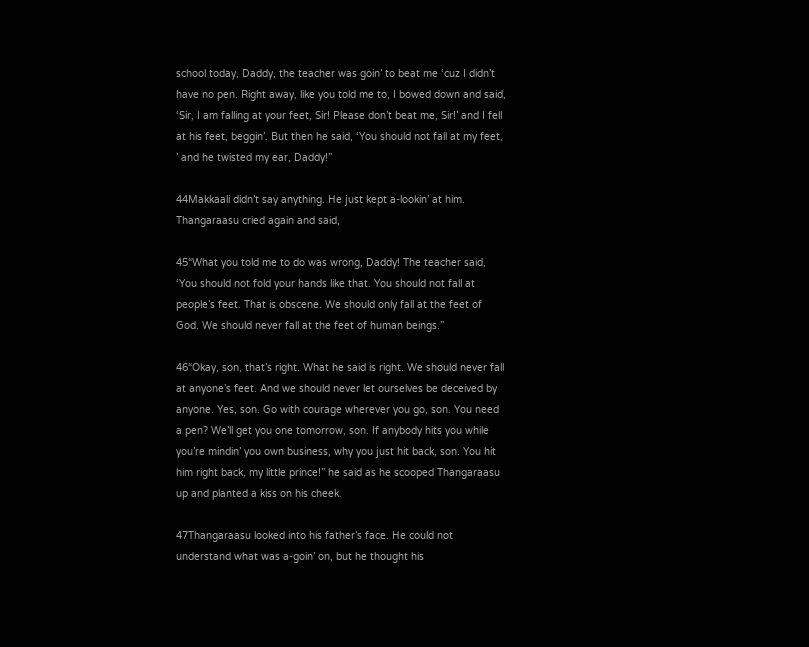school today, Daddy, the teacher was goin’ to beat me ‘cuz I didn’t have no pen. Right away, like you told me to, I bowed down and said, ‘Sir, I am falling at your feet, Sir! Please don’t beat me, Sir!’ and I fell at his feet, beggin’. But then he said, ‘You should not fall at my feet, ’ and he twisted my ear, Daddy!”

44Makkaali didn’t say anything. He just kept a-lookin’ at him. Thangaraasu cried again and said,

45“What you told me to do was wrong, Daddy! The teacher said, ‘You should not fold your hands like that. You should not fall at people’s feet. That is obscene. We should only fall at the feet of God. We should never fall at the feet of human beings.”

46“Okay, son, that’s right. What he said is right. We should never fall at anyone’s feet. And we should never let ourselves be deceived by anyone. Yes, son. Go with courage wherever you go, son. You need a pen? We’ll get you one tomorrow, son. If anybody hits you while you’re mindin’ you own business, why you just hit back, son. You hit him right back, my little prince!” he said as he scooped Thangaraasu up and planted a kiss on his cheek.

47Thangaraasu looked into his father’s face. He could not understand what was a-goin’ on, but he thought his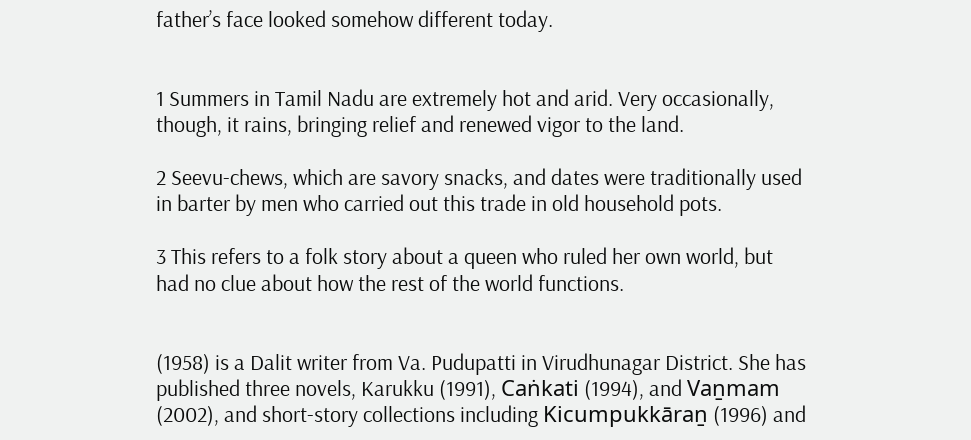father’s face looked somehow different today.


1 Summers in Tamil Nadu are extremely hot and arid. Very occasionally, though, it rains, bringing relief and renewed vigor to the land.

2 Seevu-chews, which are savory snacks, and dates were traditionally used in barter by men who carried out this trade in old household pots.

3 This refers to a folk story about a queen who ruled her own world, but had no clue about how the rest of the world functions.


(1958) is a Dalit writer from Va. Pudupatti in Virudhunagar District. She has published three novels, Karukku (1991), Caṅkati (1994), and Vaṉmam (2002), and short-story collections including Kicumpukkāraṉ (1996) and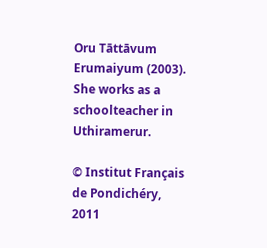Oru Tāttāvum Erumaiyum (2003). She works as a schoolteacher in Uthiramerur.

© Institut Français de Pondichéry, 2011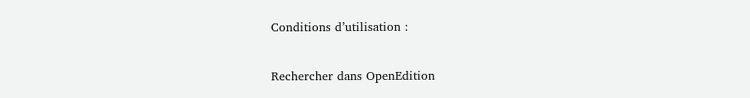Conditions d’utilisation :


Rechercher dans OpenEdition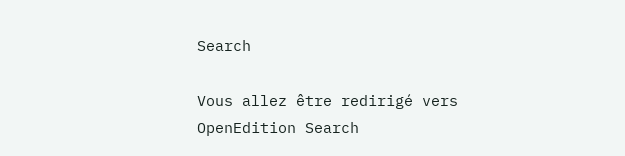Search

Vous allez être redirigé vers OpenEdition Search